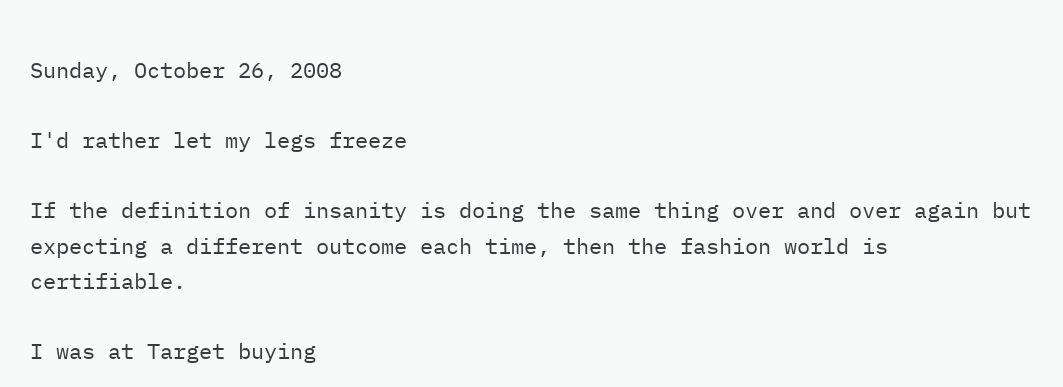Sunday, October 26, 2008

I'd rather let my legs freeze

If the definition of insanity is doing the same thing over and over again but expecting a different outcome each time, then the fashion world is certifiable.

I was at Target buying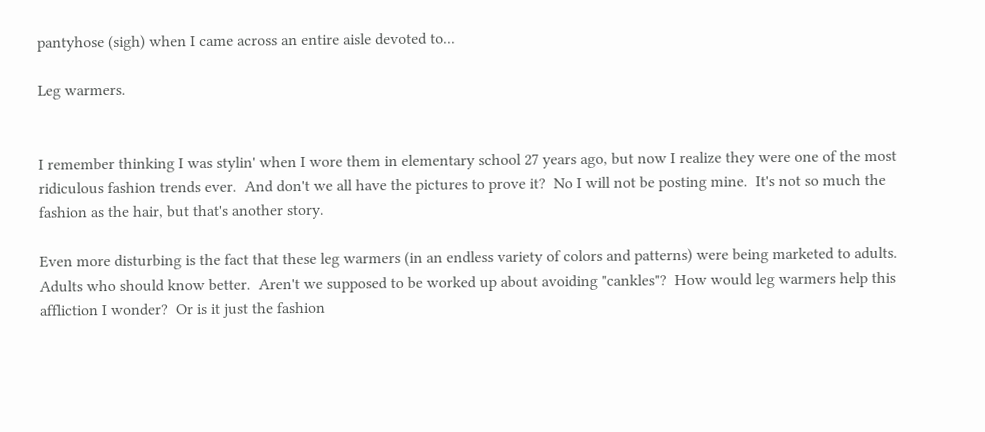pantyhose (sigh) when I came across an entire aisle devoted to...

Leg warmers.


I remember thinking I was stylin' when I wore them in elementary school 27 years ago, but now I realize they were one of the most ridiculous fashion trends ever.  And don't we all have the pictures to prove it?  No I will not be posting mine.  It's not so much the fashion as the hair, but that's another story.

Even more disturbing is the fact that these leg warmers (in an endless variety of colors and patterns) were being marketed to adults.  Adults who should know better.  Aren't we supposed to be worked up about avoiding "cankles"?  How would leg warmers help this affliction I wonder?  Or is it just the fashion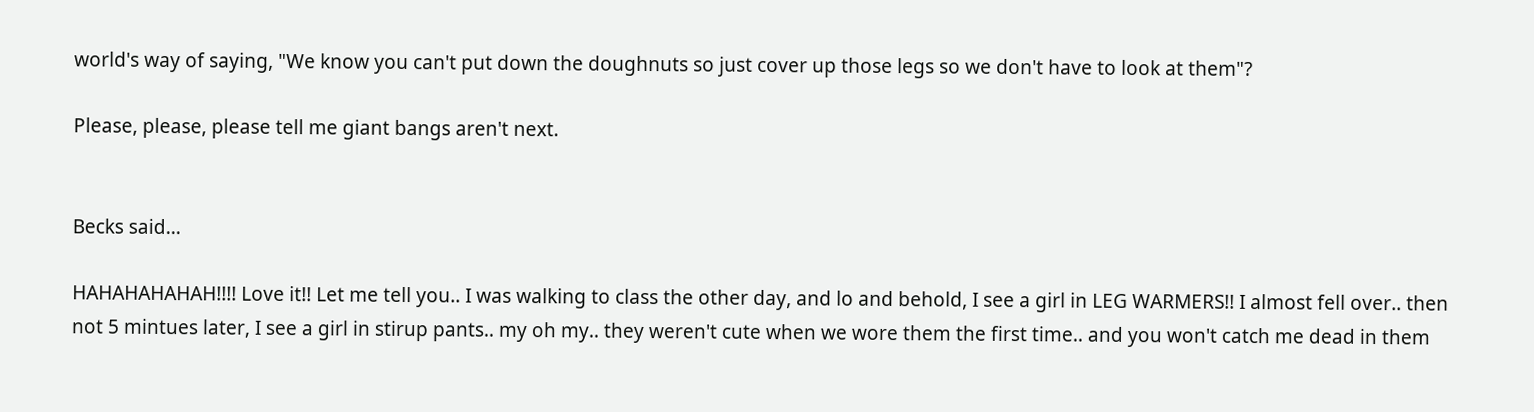world's way of saying, "We know you can't put down the doughnuts so just cover up those legs so we don't have to look at them"?

Please, please, please tell me giant bangs aren't next.


Becks said...

HAHAHAHAHAH!!!! Love it!! Let me tell you.. I was walking to class the other day, and lo and behold, I see a girl in LEG WARMERS!! I almost fell over.. then not 5 mintues later, I see a girl in stirup pants.. my oh my.. they weren't cute when we wore them the first time.. and you won't catch me dead in them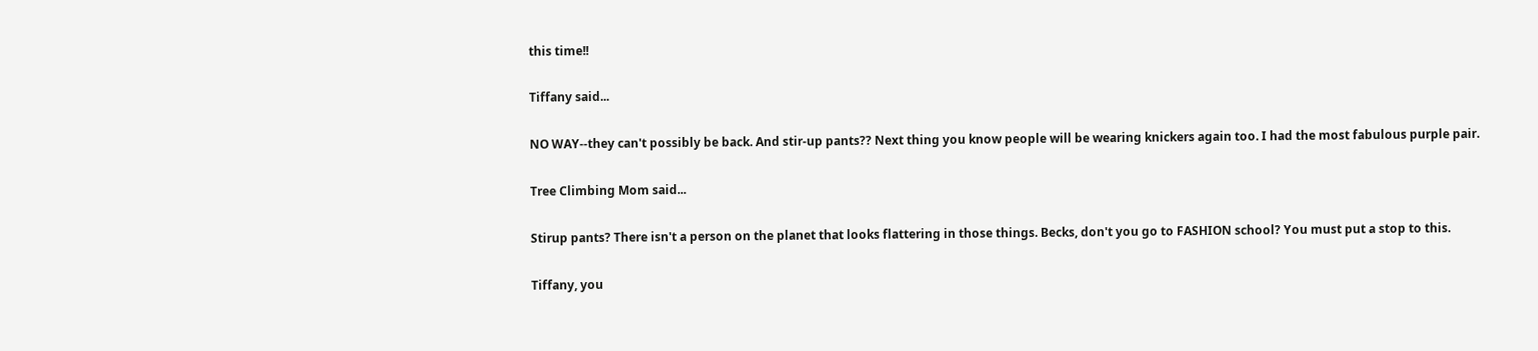this time!!

Tiffany said...

NO WAY--they can't possibly be back. And stir-up pants?? Next thing you know people will be wearing knickers again too. I had the most fabulous purple pair.

Tree Climbing Mom said...

Stirup pants? There isn't a person on the planet that looks flattering in those things. Becks, don't you go to FASHION school? You must put a stop to this.

Tiffany, you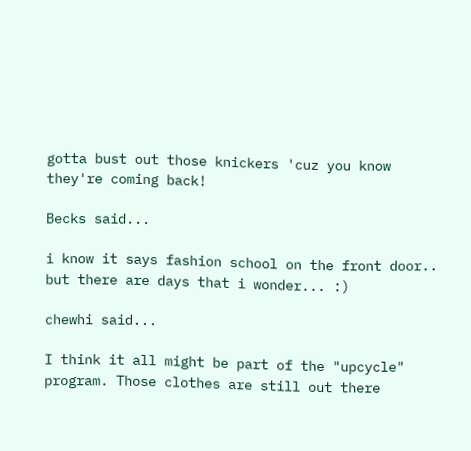gotta bust out those knickers 'cuz you know they're coming back!

Becks said...

i know it says fashion school on the front door.. but there are days that i wonder... :)

chewhi said...

I think it all might be part of the "upcycle" program. Those clothes are still out there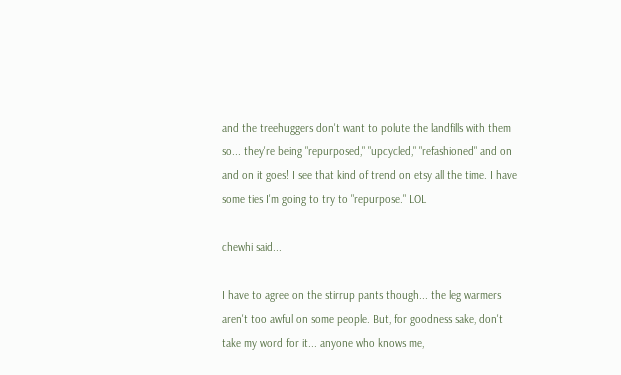and the treehuggers don't want to polute the landfills with them so... they're being "repurposed," "upcycled," "refashioned" and on and on it goes! I see that kind of trend on etsy all the time. I have some ties I'm going to try to "repurpose." LOL

chewhi said...

I have to agree on the stirrup pants though... the leg warmers aren't too awful on some people. But, for goodness sake, don't take my word for it... anyone who knows me,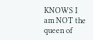KNOWS I am NOT the queen of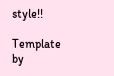style!!

Template by